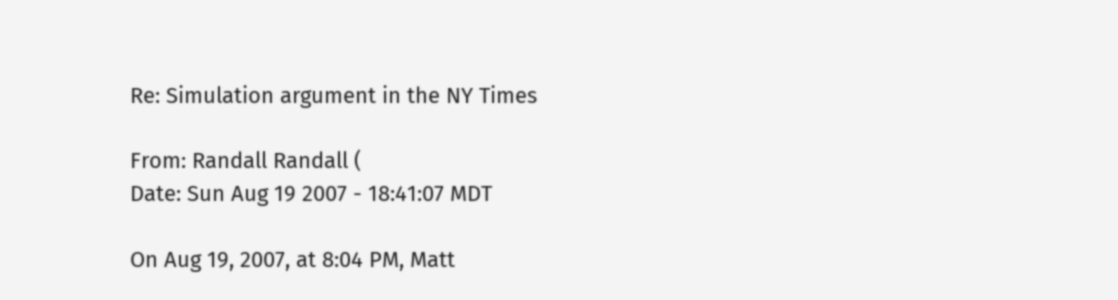Re: Simulation argument in the NY Times

From: Randall Randall (
Date: Sun Aug 19 2007 - 18:41:07 MDT

On Aug 19, 2007, at 8:04 PM, Matt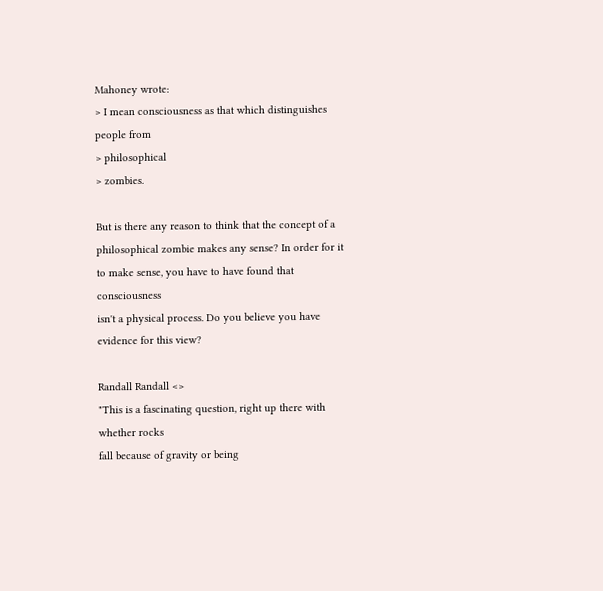Mahoney wrote:
> I mean consciousness as that which distinguishes people from
> philosophical
> zombies.

But is there any reason to think that the concept of a
philosophical zombie makes any sense? In order for it
to make sense, you have to have found that consciousness
isn't a physical process. Do you believe you have
evidence for this view?

Randall Randall <>
"This is a fascinating question, right up there with whether rocks
fall because of gravity or being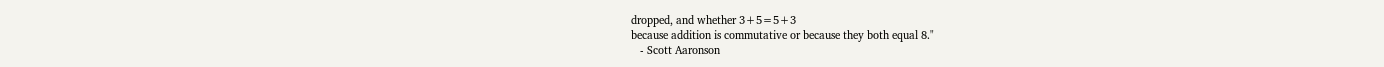dropped, and whether 3+5=5+3
because addition is commutative or because they both equal 8."
   - Scott Aaronson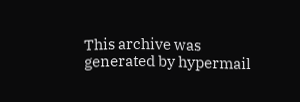This archive was generated by hypermail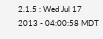2.1.5 : Wed Jul 17 2013 - 04:00:58 MDT